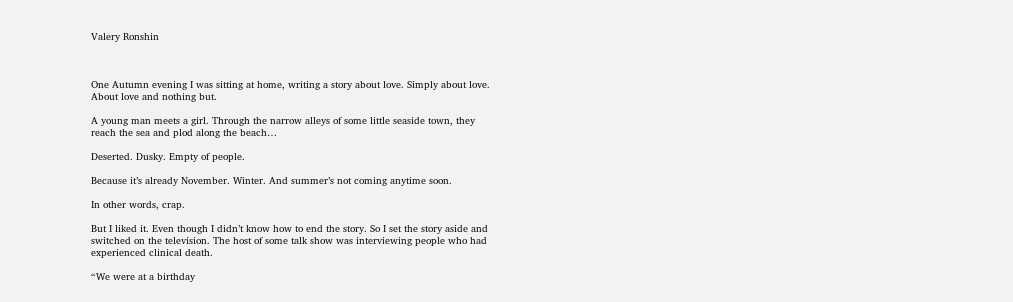Valery Ronshin



One Autumn evening I was sitting at home, writing a story about love. Simply about love. About love and nothing but.

A young man meets a girl. Through the narrow alleys of some little seaside town, they reach the sea and plod along the beach…

Deserted. Dusky. Empty of people.

Because it’s already November. Winter. And summer’s not coming anytime soon.

In other words, crap.

But I liked it. Even though I didn’t know how to end the story. So I set the story aside and switched on the television. The host of some talk show was interviewing people who had experienced clinical death.

“We were at a birthday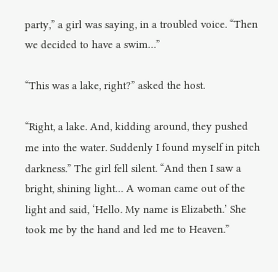party,” a girl was saying, in a troubled voice. “Then we decided to have a swim…”

“This was a lake, right?” asked the host.

“Right, a lake. And, kidding around, they pushed me into the water. Suddenly I found myself in pitch darkness.” The girl fell silent. “And then I saw a bright, shining light… A woman came out of the light and said, ‘Hello. My name is Elizabeth.’ She took me by the hand and led me to Heaven.”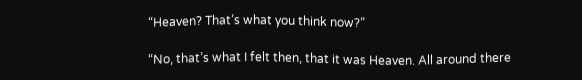“Heaven? That’s what you think now?”

“No, that’s what I felt then, that it was Heaven. All around there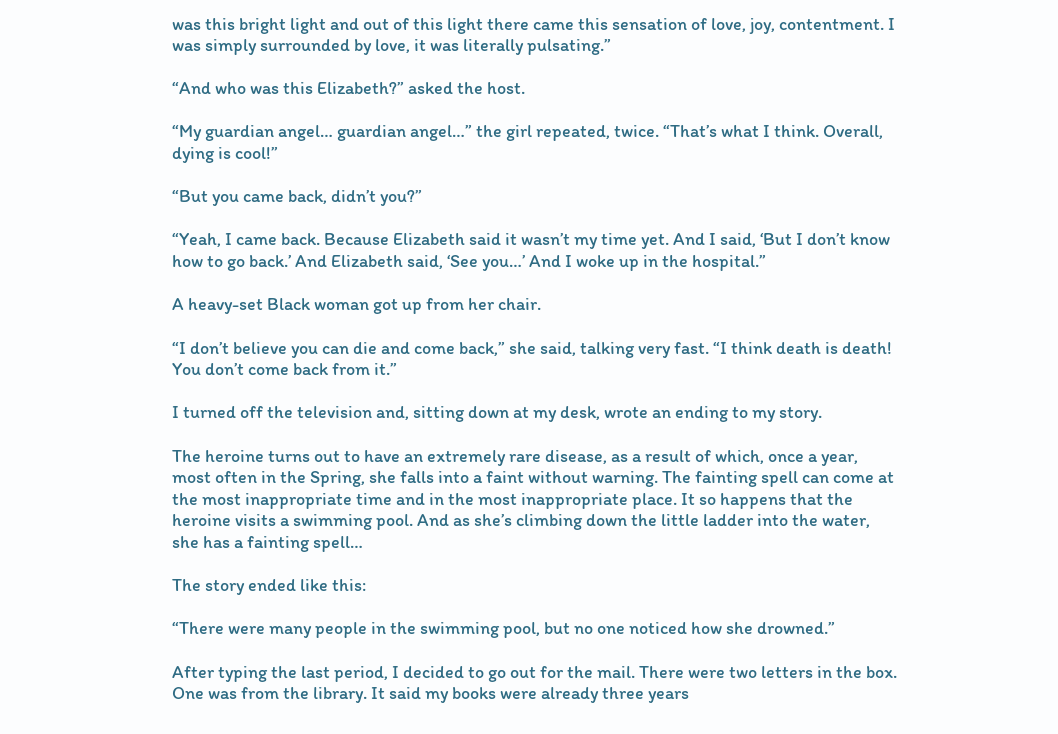was this bright light and out of this light there came this sensation of love, joy, contentment. I was simply surrounded by love, it was literally pulsating.”

“And who was this Elizabeth?” asked the host.

“My guardian angel… guardian angel…” the girl repeated, twice. “That’s what I think. Overall, dying is cool!”

“But you came back, didn’t you?”

“Yeah, I came back. Because Elizabeth said it wasn’t my time yet. And I said, ‘But I don’t know how to go back.’ And Elizabeth said, ‘See you…’ And I woke up in the hospital.”

A heavy-set Black woman got up from her chair.

“I don’t believe you can die and come back,” she said, talking very fast. “I think death is death! You don’t come back from it.”

I turned off the television and, sitting down at my desk, wrote an ending to my story.

The heroine turns out to have an extremely rare disease, as a result of which, once a year, most often in the Spring, she falls into a faint without warning. The fainting spell can come at the most inappropriate time and in the most inappropriate place. It so happens that the heroine visits a swimming pool. And as she’s climbing down the little ladder into the water, she has a fainting spell…

The story ended like this:

“There were many people in the swimming pool, but no one noticed how she drowned.”

After typing the last period, I decided to go out for the mail. There were two letters in the box. One was from the library. It said my books were already three years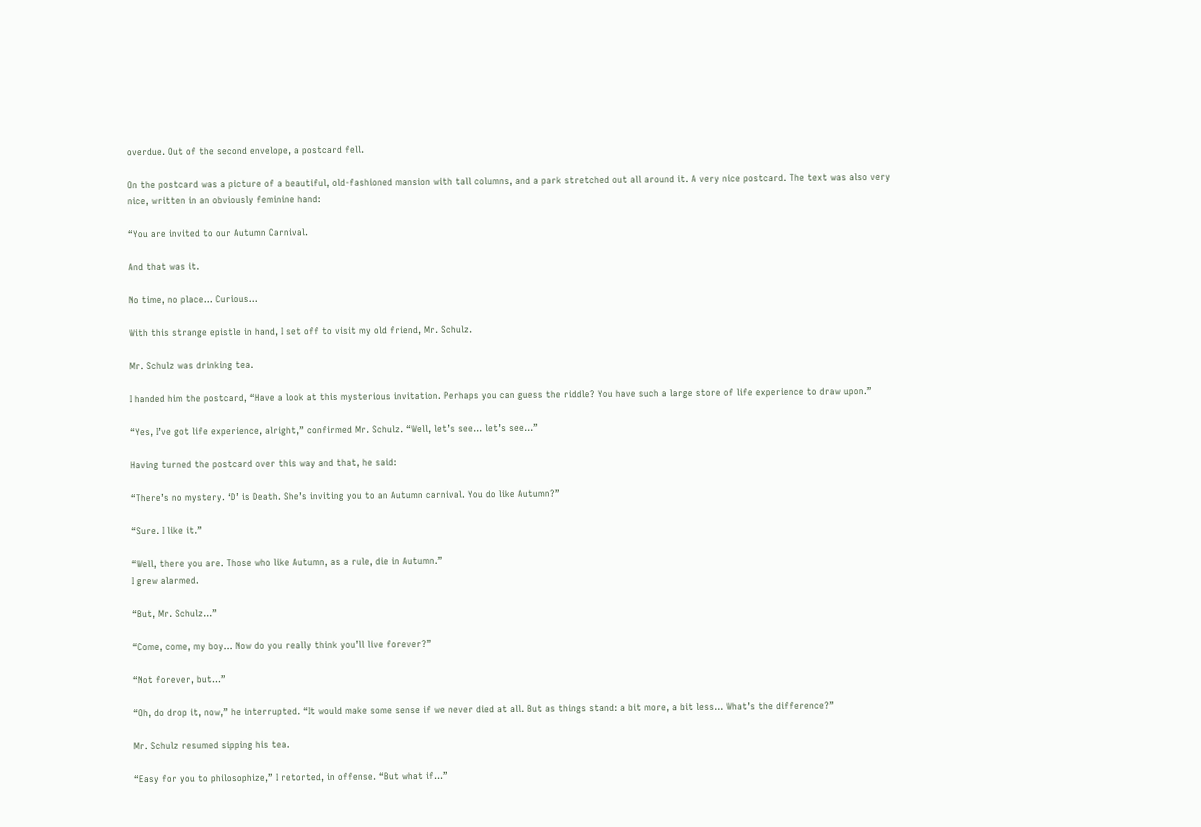overdue. Out of the second envelope, a postcard fell.

On the postcard was a picture of a beautiful, old-fashioned mansion with tall columns, and a park stretched out all around it. A very nice postcard. The text was also very nice, written in an obviously feminine hand:

“You are invited to our Autumn Carnival.

And that was it.

No time, no place… Curious…

With this strange epistle in hand, I set off to visit my old friend, Mr. Schulz.

Mr. Schulz was drinking tea.

I handed him the postcard, “Have a look at this mysterious invitation. Perhaps you can guess the riddle? You have such a large store of life experience to draw upon.”

“Yes, I’ve got life experience, alright,” confirmed Mr. Schulz. “Well, let’s see… let’s see…”

Having turned the postcard over this way and that, he said:

“There’s no mystery. ‘D’ is Death. She’s inviting you to an Autumn carnival. You do like Autumn?”

“Sure. I like it.”

“Well, there you are. Those who like Autumn, as a rule, die in Autumn.”
I grew alarmed.

“But, Mr. Schulz…”

“Come, come, my boy… Now do you really think you’ll live forever?”

“Not forever, but…”

“Oh, do drop it, now,” he interrupted. “It would make some sense if we never died at all. But as things stand: a bit more, a bit less… What’s the difference?”

Mr. Schulz resumed sipping his tea.

“Easy for you to philosophize,” I retorted, in offense. “But what if…”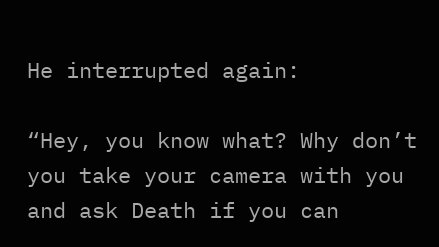He interrupted again:

“Hey, you know what? Why don’t you take your camera with you and ask Death if you can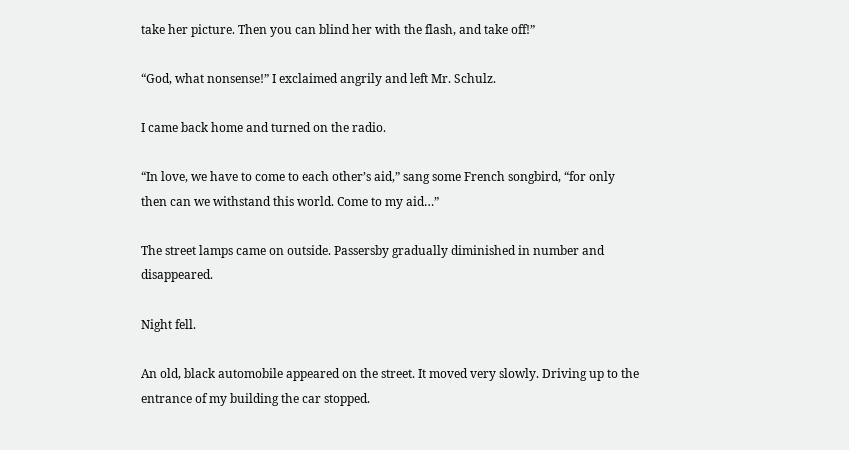take her picture. Then you can blind her with the flash, and take off!”

“God, what nonsense!” I exclaimed angrily and left Mr. Schulz.

I came back home and turned on the radio.

“In love, we have to come to each other’s aid,” sang some French songbird, “for only then can we withstand this world. Come to my aid…”

The street lamps came on outside. Passersby gradually diminished in number and disappeared.

Night fell.

An old, black automobile appeared on the street. It moved very slowly. Driving up to the entrance of my building the car stopped.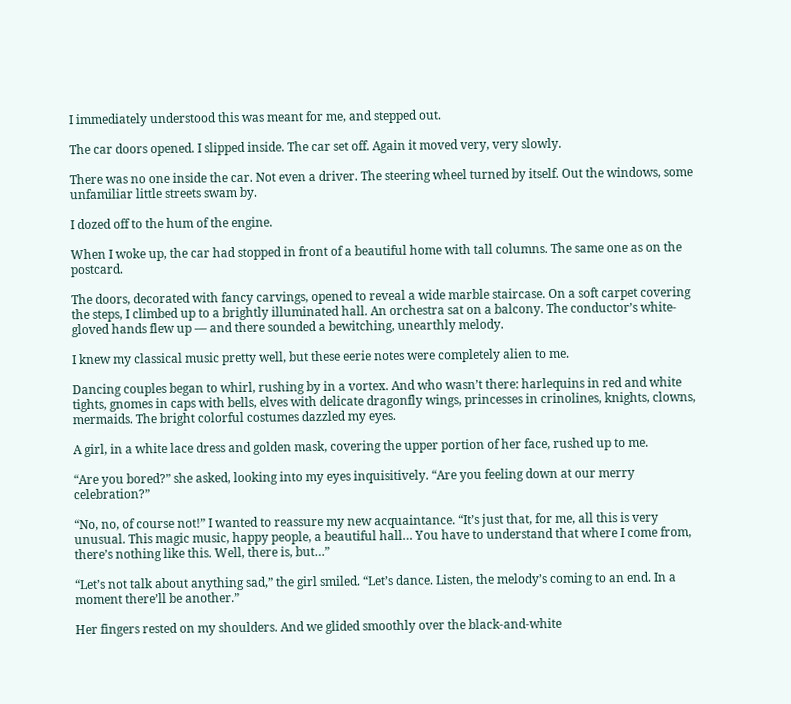I immediately understood this was meant for me, and stepped out.

The car doors opened. I slipped inside. The car set off. Again it moved very, very slowly.

There was no one inside the car. Not even a driver. The steering wheel turned by itself. Out the windows, some unfamiliar little streets swam by.

I dozed off to the hum of the engine.

When I woke up, the car had stopped in front of a beautiful home with tall columns. The same one as on the postcard.

The doors, decorated with fancy carvings, opened to reveal a wide marble staircase. On a soft carpet covering the steps, I climbed up to a brightly illuminated hall. An orchestra sat on a balcony. The conductor’s white-gloved hands flew up — and there sounded a bewitching, unearthly melody.

I knew my classical music pretty well, but these eerie notes were completely alien to me.

Dancing couples began to whirl, rushing by in a vortex. And who wasn’t there: harlequins in red and white tights, gnomes in caps with bells, elves with delicate dragonfly wings, princesses in crinolines, knights, clowns, mermaids. The bright colorful costumes dazzled my eyes.

A girl, in a white lace dress and golden mask, covering the upper portion of her face, rushed up to me.

“Are you bored?” she asked, looking into my eyes inquisitively. “Are you feeling down at our merry celebration?”

“No, no, of course not!” I wanted to reassure my new acquaintance. “It’s just that, for me, all this is very unusual. This magic music, happy people, a beautiful hall… You have to understand that where I come from, there’s nothing like this. Well, there is, but…”

“Let’s not talk about anything sad,” the girl smiled. “Let’s dance. Listen, the melody’s coming to an end. In a moment there’ll be another.”

Her fingers rested on my shoulders. And we glided smoothly over the black-and-white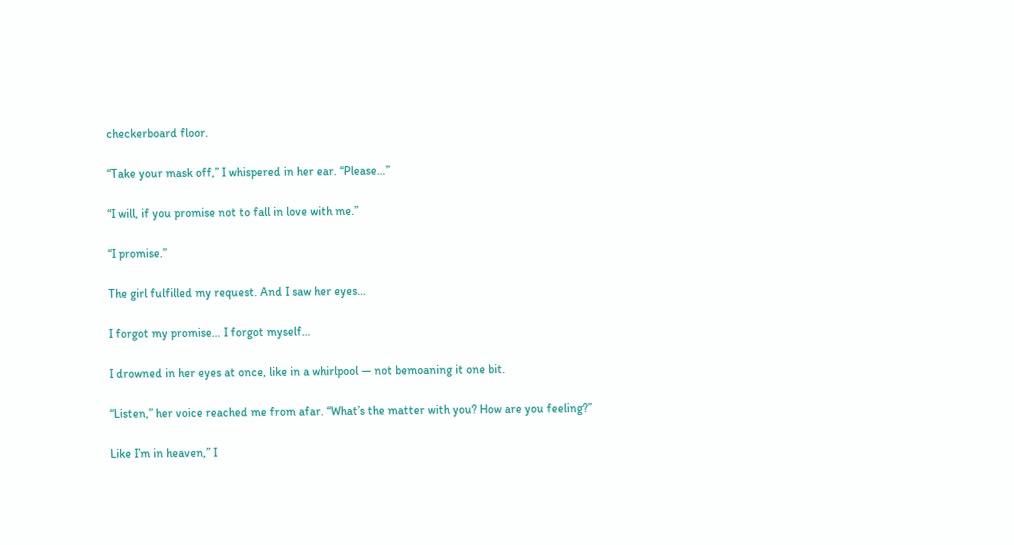checkerboard floor.

“Take your mask off,” I whispered in her ear. “Please…”

“I will, if you promise not to fall in love with me.”

“I promise.”

The girl fulfilled my request. And I saw her eyes…

I forgot my promise… I forgot myself…

I drowned in her eyes at once, like in a whirlpool — not bemoaning it one bit.

“Listen,” her voice reached me from afar. “What’s the matter with you? How are you feeling?”

Like I’m in heaven,” I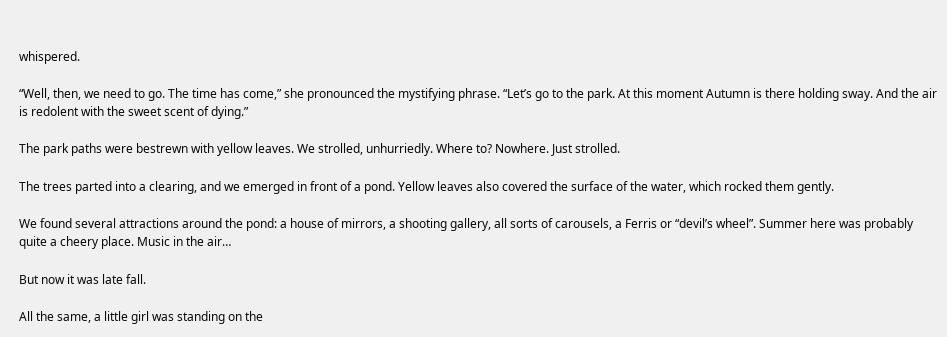whispered.

“Well, then, we need to go. The time has come,” she pronounced the mystifying phrase. “Let’s go to the park. At this moment Autumn is there holding sway. And the air is redolent with the sweet scent of dying.”

The park paths were bestrewn with yellow leaves. We strolled, unhurriedly. Where to? Nowhere. Just strolled.

The trees parted into a clearing, and we emerged in front of a pond. Yellow leaves also covered the surface of the water, which rocked them gently.

We found several attractions around the pond: a house of mirrors, a shooting gallery, all sorts of carousels, a Ferris or “devil’s wheel”. Summer here was probably quite a cheery place. Music in the air…

But now it was late fall.

All the same, a little girl was standing on the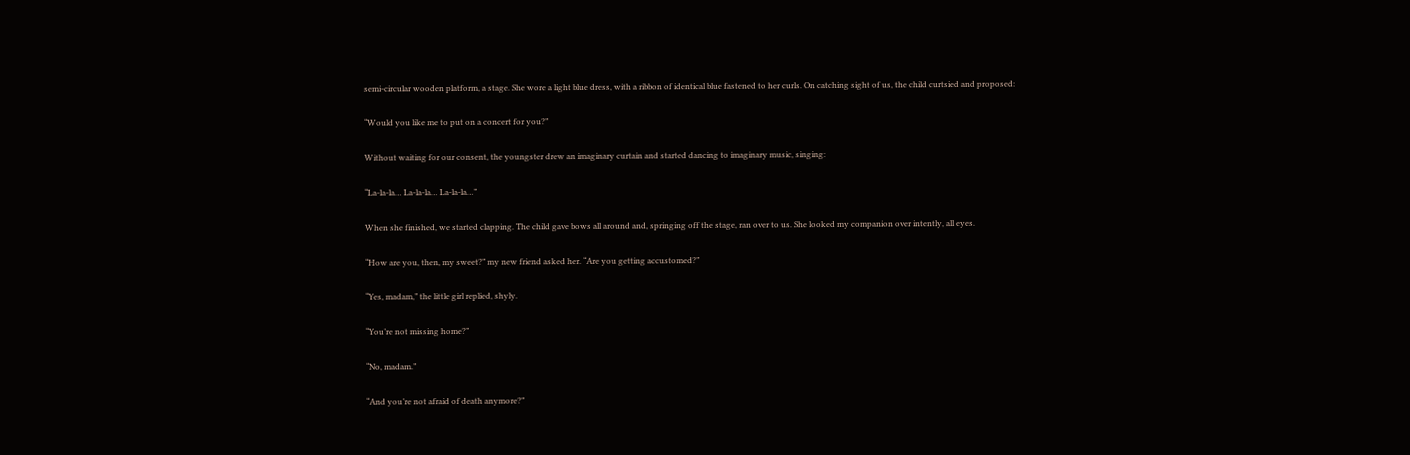semi-circular wooden platform, a stage. She wore a light blue dress, with a ribbon of identical blue fastened to her curls. On catching sight of us, the child curtsied and proposed:

“Would you like me to put on a concert for you?”

Without waiting for our consent, the youngster drew an imaginary curtain and started dancing to imaginary music, singing:

“La-la-la… La-la-la… La-la-la…”

When she finished, we started clapping. The child gave bows all around and, springing off the stage, ran over to us. She looked my companion over intently, all eyes.

“How are you, then, my sweet?” my new friend asked her. “Are you getting accustomed?”

“Yes, madam,” the little girl replied, shyly.

“You’re not missing home?”

“No, madam.”

“And you’re not afraid of death anymore?”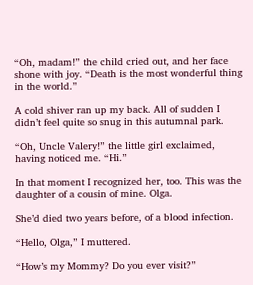“Oh, madam!” the child cried out, and her face shone with joy. “Death is the most wonderful thing in the world.”

A cold shiver ran up my back. All of sudden I didn’t feel quite so snug in this autumnal park.

“Oh, Uncle Valery!” the little girl exclaimed, having noticed me. “Hi.”

In that moment I recognized her, too. This was the daughter of a cousin of mine. Olga.

She’d died two years before, of a blood infection.

“Hello, Olga,” I muttered.

“How’s my Mommy? Do you ever visit?”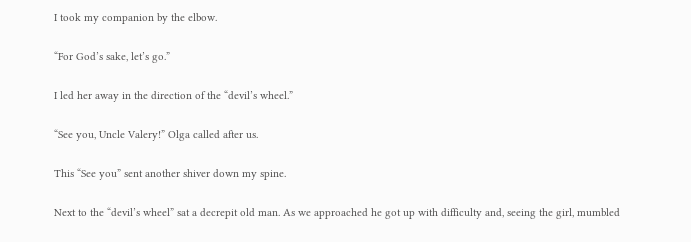I took my companion by the elbow.

“For God’s sake, let’s go.”

I led her away in the direction of the “devil’s wheel.”

“See you, Uncle Valery!” Olga called after us.

This “See you” sent another shiver down my spine.

Next to the “devil’s wheel” sat a decrepit old man. As we approached he got up with difficulty and, seeing the girl, mumbled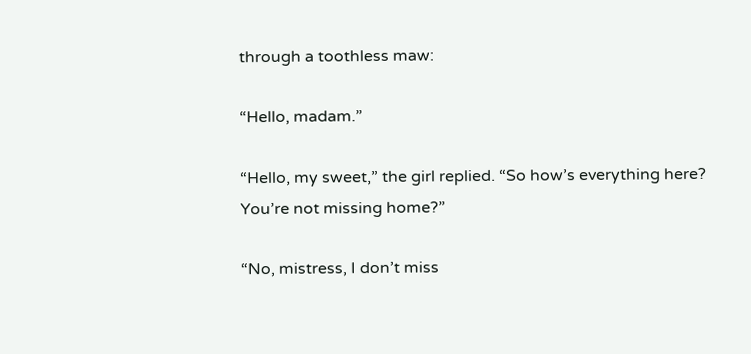through a toothless maw:

“Hello, madam.”

“Hello, my sweet,” the girl replied. “So how’s everything here? You’re not missing home?”

“No, mistress, I don’t miss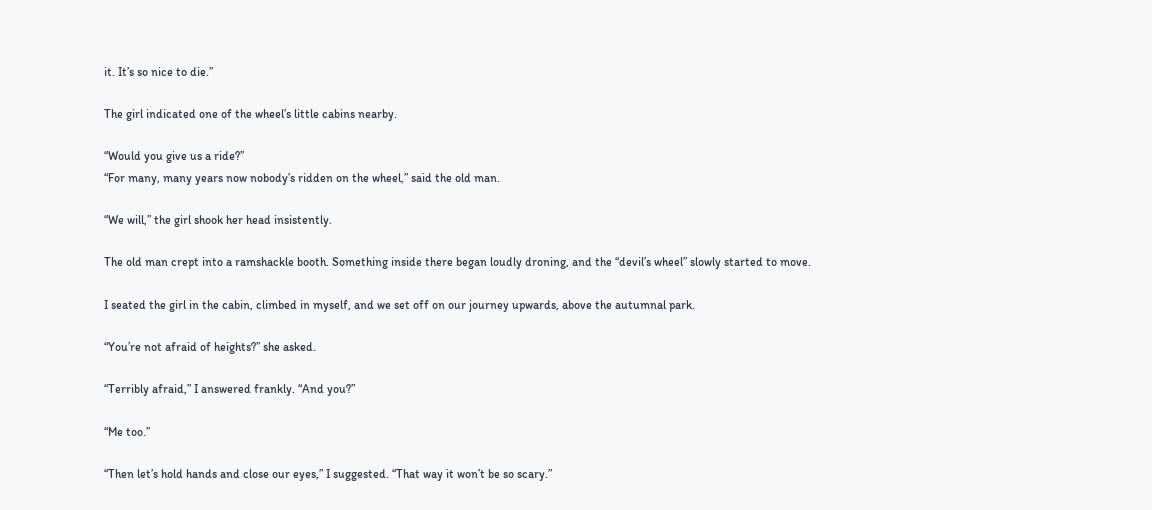it. It’s so nice to die.”

The girl indicated one of the wheel’s little cabins nearby.

“Would you give us a ride?”
“For many, many years now nobody’s ridden on the wheel,” said the old man.

“We will,” the girl shook her head insistently.

The old man crept into a ramshackle booth. Something inside there began loudly droning, and the “devil’s wheel” slowly started to move.

I seated the girl in the cabin, climbed in myself, and we set off on our journey upwards, above the autumnal park.

“You’re not afraid of heights?” she asked.

“Terribly afraid,” I answered frankly. “And you?”

“Me too.”

“Then let’s hold hands and close our eyes,” I suggested. “That way it won’t be so scary.”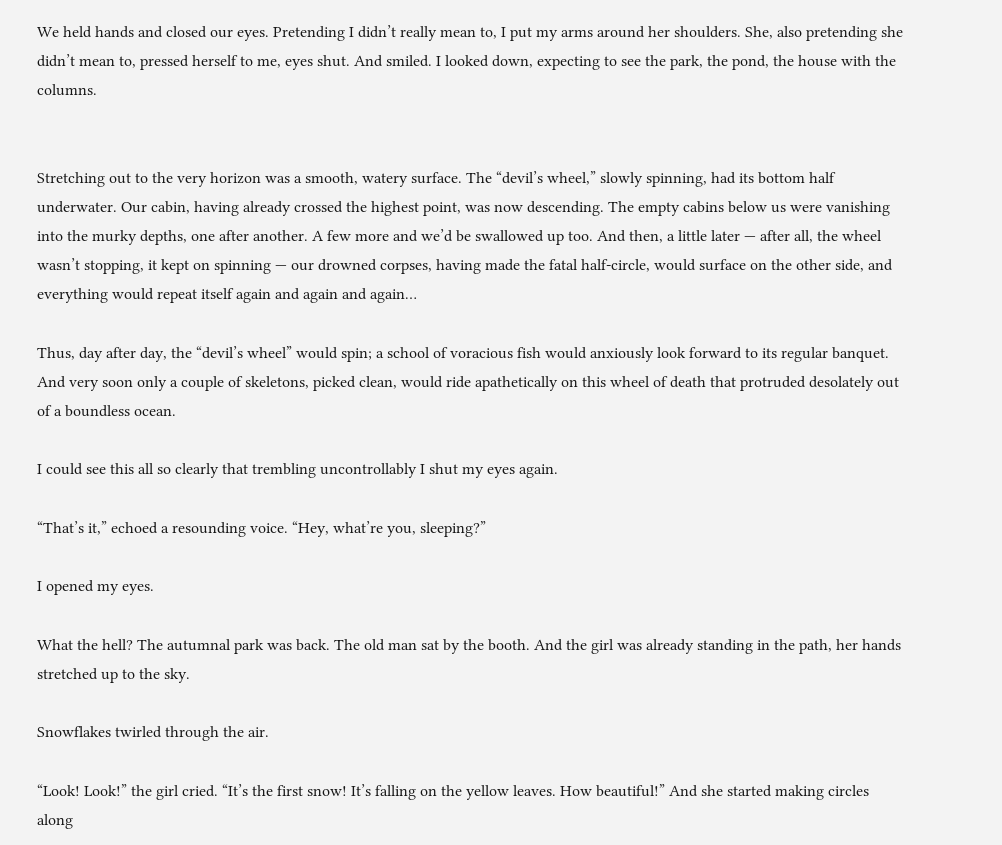We held hands and closed our eyes. Pretending I didn’t really mean to, I put my arms around her shoulders. She, also pretending she didn’t mean to, pressed herself to me, eyes shut. And smiled. I looked down, expecting to see the park, the pond, the house with the columns.


Stretching out to the very horizon was a smooth, watery surface. The “devil’s wheel,” slowly spinning, had its bottom half underwater. Our cabin, having already crossed the highest point, was now descending. The empty cabins below us were vanishing into the murky depths, one after another. A few more and we’d be swallowed up too. And then, a little later — after all, the wheel wasn’t stopping, it kept on spinning — our drowned corpses, having made the fatal half-circle, would surface on the other side, and everything would repeat itself again and again and again…

Thus, day after day, the “devil’s wheel” would spin; a school of voracious fish would anxiously look forward to its regular banquet. And very soon only a couple of skeletons, picked clean, would ride apathetically on this wheel of death that protruded desolately out of a boundless ocean.

I could see this all so clearly that trembling uncontrollably I shut my eyes again.

“That’s it,” echoed a resounding voice. “Hey, what’re you, sleeping?”

I opened my eyes.

What the hell? The autumnal park was back. The old man sat by the booth. And the girl was already standing in the path, her hands stretched up to the sky.

Snowflakes twirled through the air.

“Look! Look!” the girl cried. “It’s the first snow! It’s falling on the yellow leaves. How beautiful!” And she started making circles along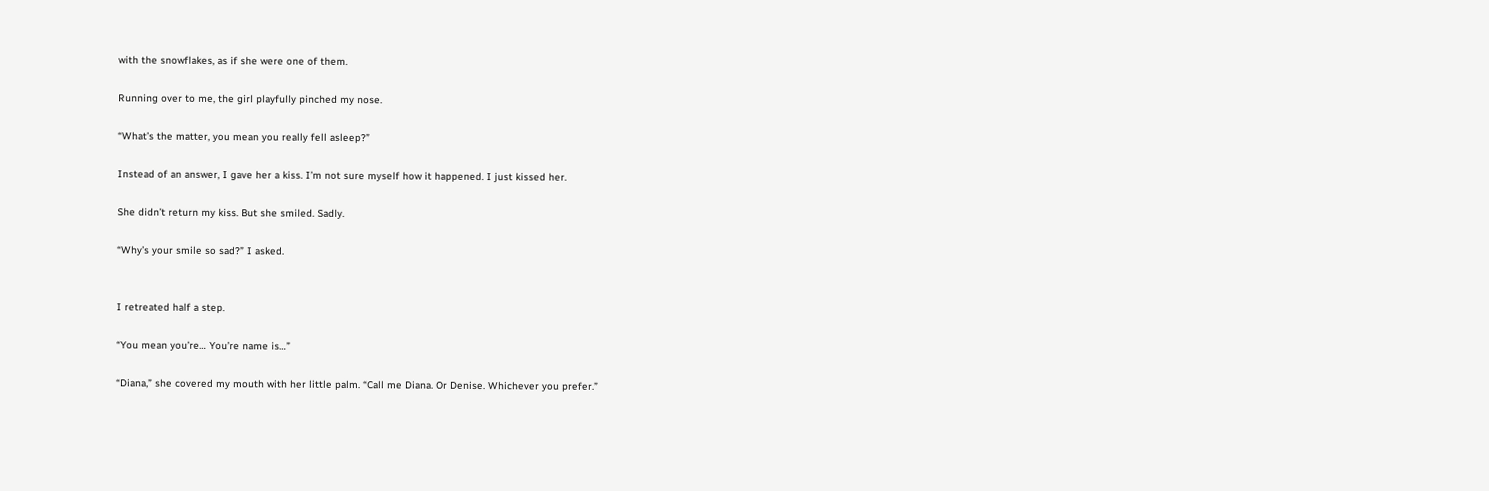with the snowflakes, as if she were one of them.

Running over to me, the girl playfully pinched my nose.

“What’s the matter, you mean you really fell asleep?”

Instead of an answer, I gave her a kiss. I’m not sure myself how it happened. I just kissed her.

She didn’t return my kiss. But she smiled. Sadly.

“Why’s your smile so sad?” I asked.


I retreated half a step.

“You mean you’re… You’re name is…”

“Diana,” she covered my mouth with her little palm. “Call me Diana. Or Denise. Whichever you prefer.”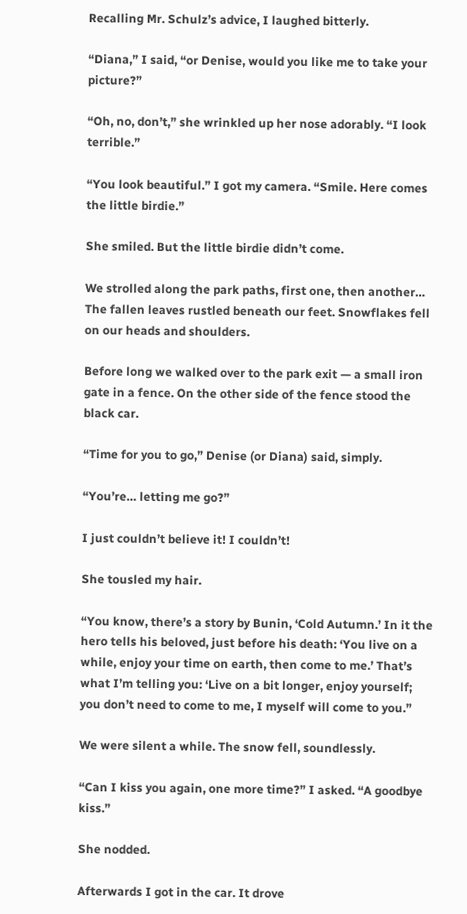Recalling Mr. Schulz’s advice, I laughed bitterly.

“Diana,” I said, “or Denise, would you like me to take your picture?”

“Oh, no, don’t,” she wrinkled up her nose adorably. “I look terrible.”

“You look beautiful.” I got my camera. “Smile. Here comes the little birdie.”

She smiled. But the little birdie didn’t come.

We strolled along the park paths, first one, then another… The fallen leaves rustled beneath our feet. Snowflakes fell on our heads and shoulders.

Before long we walked over to the park exit — a small iron gate in a fence. On the other side of the fence stood the black car.

“Time for you to go,” Denise (or Diana) said, simply.

“You’re… letting me go?”

I just couldn’t believe it! I couldn’t!

She tousled my hair.

“You know, there’s a story by Bunin, ‘Cold Autumn.’ In it the hero tells his beloved, just before his death: ‘You live on a while, enjoy your time on earth, then come to me.’ That’s what I’m telling you: ‘Live on a bit longer, enjoy yourself; you don’t need to come to me, I myself will come to you.”

We were silent a while. The snow fell, soundlessly.

“Can I kiss you again, one more time?” I asked. “A goodbye kiss.”

She nodded.

Afterwards I got in the car. It drove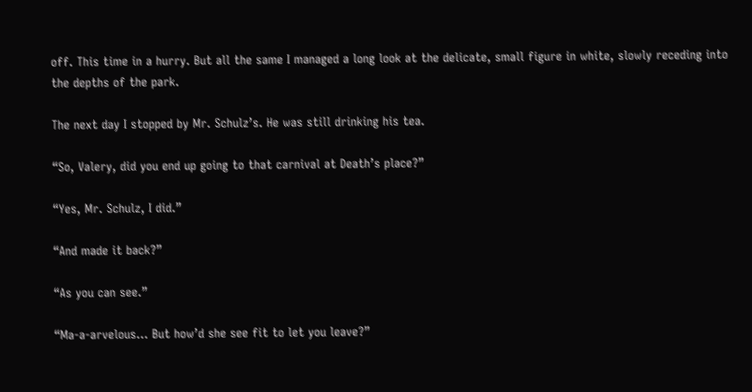off. This time in a hurry. But all the same I managed a long look at the delicate, small figure in white, slowly receding into the depths of the park.

The next day I stopped by Mr. Schulz’s. He was still drinking his tea.

“So, Valery, did you end up going to that carnival at Death’s place?”

“Yes, Mr. Schulz, I did.”

“And made it back?”

“As you can see.”

“Ma-a-arvelous… But how’d she see fit to let you leave?”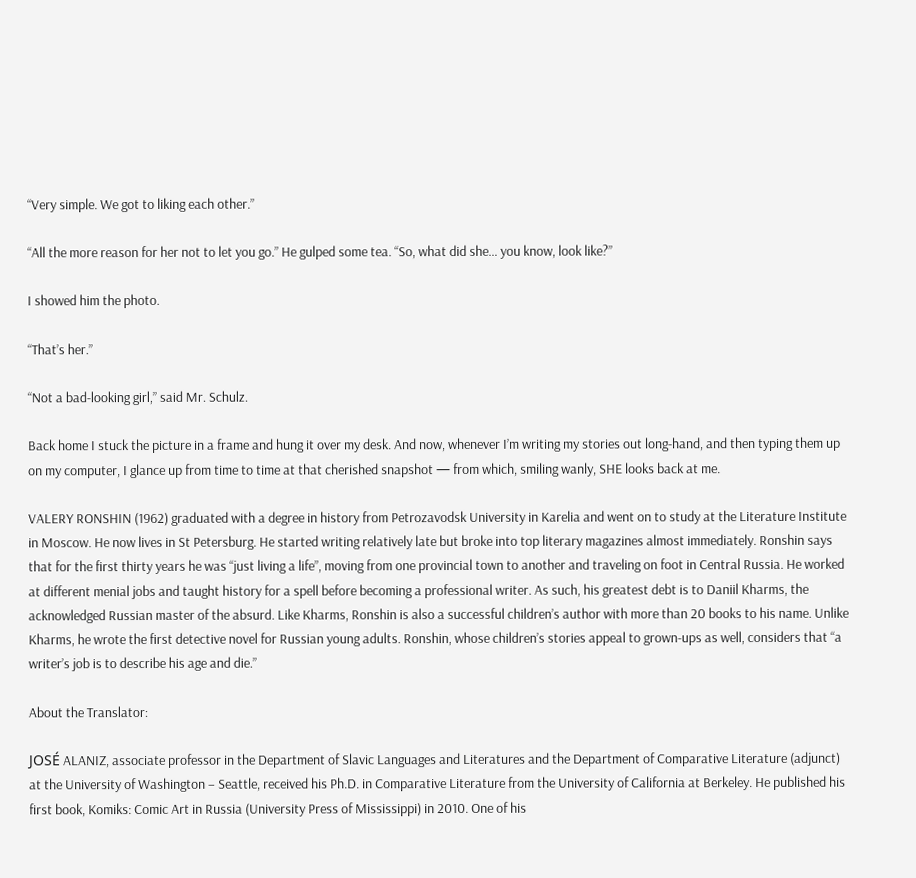“Very simple. We got to liking each other.”

“All the more reason for her not to let you go.” He gulped some tea. “So, what did she… you know, look like?”

I showed him the photo.

“That’s her.”

“Not a bad-looking girl,” said Mr. Schulz.

Back home I stuck the picture in a frame and hung it over my desk. And now, whenever I’m writing my stories out long-hand, and then typing them up on my computer, I glance up from time to time at that cherished snapshot — from which, smiling wanly, SHE looks back at me.

VALERY RONSHIN (1962) graduated with a degree in history from Petrozavodsk University in Karelia and went on to study at the Literature Institute in Moscow. He now lives in St Petersburg. He started writing relatively late but broke into top literary magazines almost immediately. Ronshin says that for the first thirty years he was “just living a life”, moving from one provincial town to another and traveling on foot in Central Russia. He worked at different menial jobs and taught history for a spell before becoming a professional writer. As such, his greatest debt is to Daniil Kharms, the acknowledged Russian master of the absurd. Like Kharms, Ronshin is also a successful children’s author with more than 20 books to his name. Unlike Kharms, he wrote the first detective novel for Russian young adults. Ronshin, whose children’s stories appeal to grown-ups as well, considers that “a writer’s job is to describe his age and die.”

About the Translator:

JOSÉ ALANIZ, associate professor in the Department of Slavic Languages and Literatures and the Department of Comparative Literature (adjunct) at the University of Washington – Seattle, received his Ph.D. in Comparative Literature from the University of California at Berkeley. He published his first book, Komiks: Comic Art in Russia (University Press of Mississippi) in 2010. One of his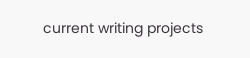current writing projects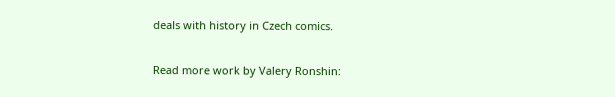deals with history in Czech comics.

Read more work by Valery Ronshin: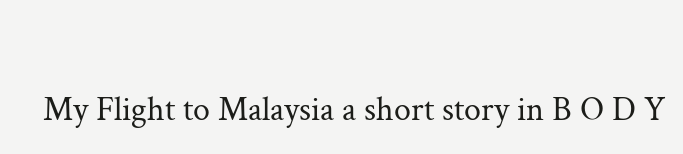My Flight to Malaysia a short story in B O D Y